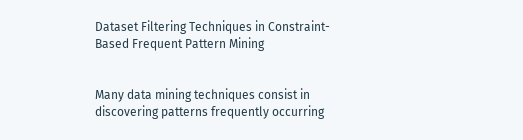Dataset Filtering Techniques in Constraint-Based Frequent Pattern Mining


Many data mining techniques consist in discovering patterns frequently occurring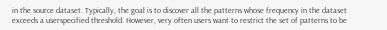in the source dataset. Typically, the goal is to discover all the patterns whose frequency in the dataset exceeds a userspecified threshold. However, very often users want to restrict the set of patterns to be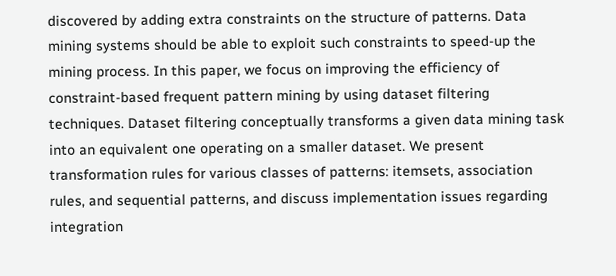discovered by adding extra constraints on the structure of patterns. Data mining systems should be able to exploit such constraints to speed-up the mining process. In this paper, we focus on improving the efficiency of constraint-based frequent pattern mining by using dataset filtering techniques. Dataset filtering conceptually transforms a given data mining task into an equivalent one operating on a smaller dataset. We present transformation rules for various classes of patterns: itemsets, association rules, and sequential patterns, and discuss implementation issues regarding integration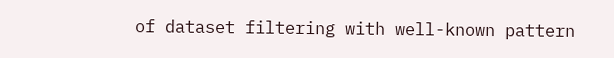of dataset filtering with well-known pattern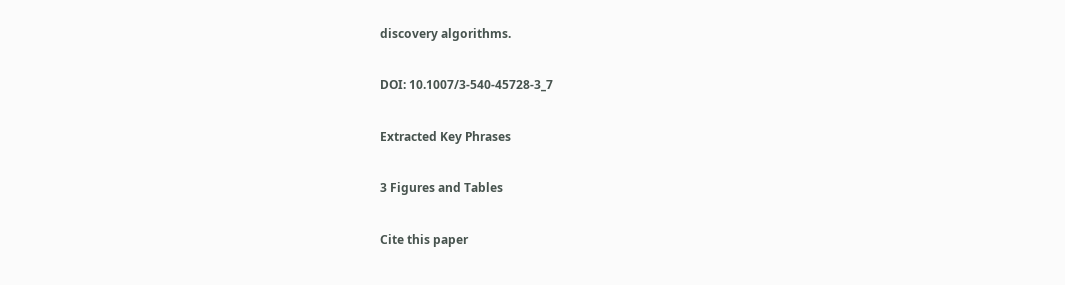discovery algorithms.

DOI: 10.1007/3-540-45728-3_7

Extracted Key Phrases

3 Figures and Tables

Cite this paper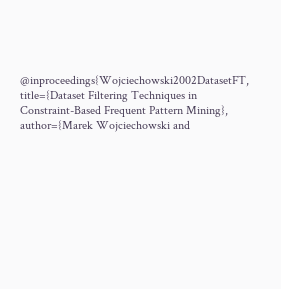@inproceedings{Wojciechowski2002DatasetFT, title={Dataset Filtering Techniques in Constraint-Based Frequent Pattern Mining}, author={Marek Wojciechowski and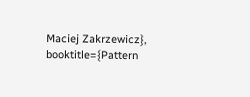Maciej Zakrzewicz}, booktitle={Pattern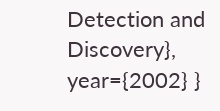Detection and Discovery}, year={2002} }